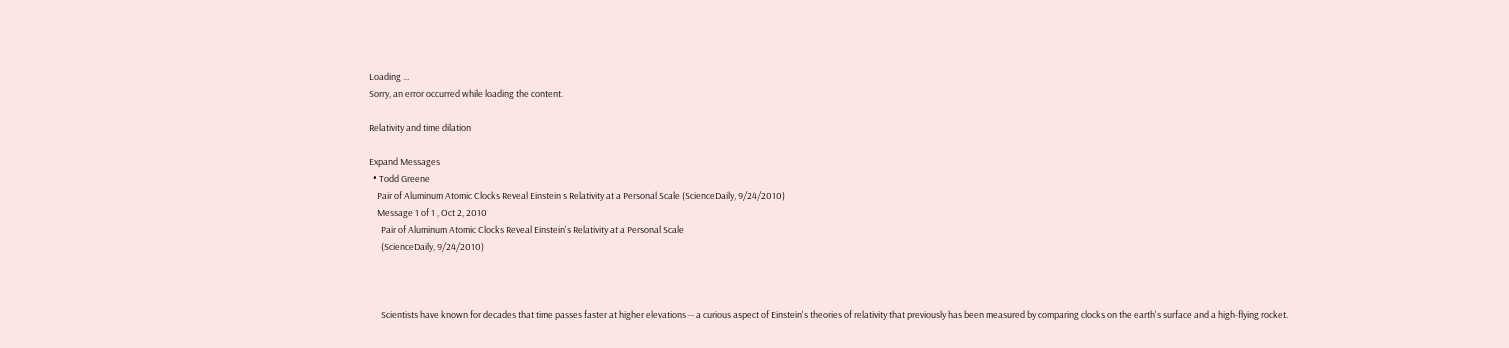Loading ...
Sorry, an error occurred while loading the content.

Relativity and time dilation

Expand Messages
  • Todd Greene
    Pair of Aluminum Atomic Clocks Reveal Einstein s Relativity at a Personal Scale (ScienceDaily, 9/24/2010)
    Message 1 of 1 , Oct 2, 2010
      Pair of Aluminum Atomic Clocks Reveal Einstein's Relativity at a Personal Scale
      (ScienceDaily, 9/24/2010)



      Scientists have known for decades that time passes faster at higher elevations -- a curious aspect of Einstein's theories of relativity that previously has been measured by comparing clocks on the earth's surface and a high-flying rocket.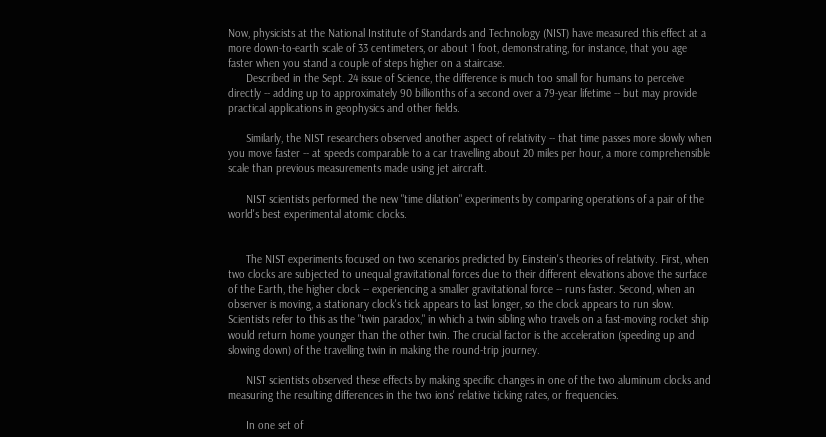Now, physicists at the National Institute of Standards and Technology (NIST) have measured this effect at a more down-to-earth scale of 33 centimeters, or about 1 foot, demonstrating, for instance, that you age faster when you stand a couple of steps higher on a staircase.
      Described in the Sept. 24 issue of Science, the difference is much too small for humans to perceive directly -- adding up to approximately 90 billionths of a second over a 79-year lifetime -- but may provide practical applications in geophysics and other fields.

      Similarly, the NIST researchers observed another aspect of relativity -- that time passes more slowly when you move faster -- at speeds comparable to a car travelling about 20 miles per hour, a more comprehensible scale than previous measurements made using jet aircraft.

      NIST scientists performed the new "time dilation" experiments by comparing operations of a pair of the world's best experimental atomic clocks.


      The NIST experiments focused on two scenarios predicted by Einstein's theories of relativity. First, when two clocks are subjected to unequal gravitational forces due to their different elevations above the surface of the Earth, the higher clock -- experiencing a smaller gravitational force -- runs faster. Second, when an observer is moving, a stationary clock's tick appears to last longer, so the clock appears to run slow. Scientists refer to this as the "twin paradox," in which a twin sibling who travels on a fast-moving rocket ship would return home younger than the other twin. The crucial factor is the acceleration (speeding up and slowing down) of the travelling twin in making the round-trip journey.

      NIST scientists observed these effects by making specific changes in one of the two aluminum clocks and measuring the resulting differences in the two ions' relative ticking rates, or frequencies.

      In one set of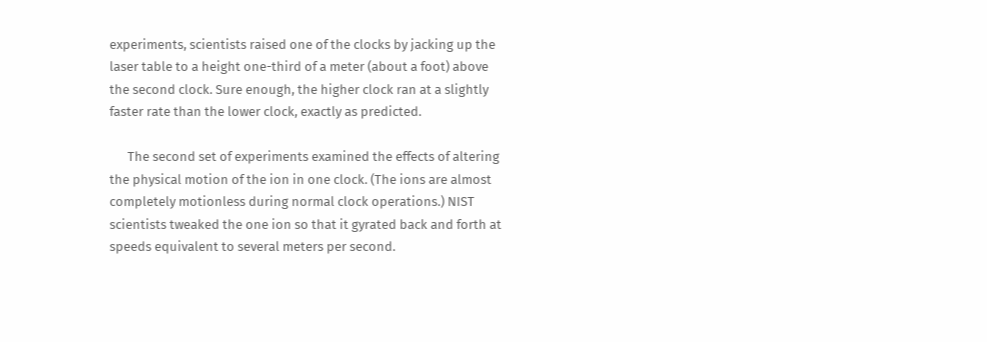experiments, scientists raised one of the clocks by jacking up the laser table to a height one-third of a meter (about a foot) above the second clock. Sure enough, the higher clock ran at a slightly faster rate than the lower clock, exactly as predicted.

      The second set of experiments examined the effects of altering the physical motion of the ion in one clock. (The ions are almost completely motionless during normal clock operations.) NIST scientists tweaked the one ion so that it gyrated back and forth at speeds equivalent to several meters per second.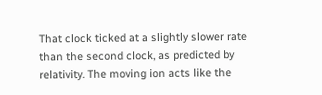That clock ticked at a slightly slower rate than the second clock, as predicted by relativity. The moving ion acts like the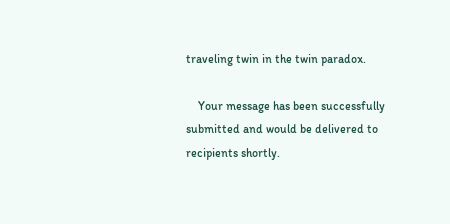traveling twin in the twin paradox.

    Your message has been successfully submitted and would be delivered to recipients shortly.